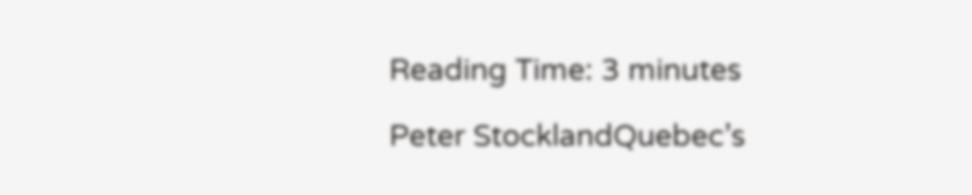Reading Time: 3 minutes

Peter StocklandQuebec’s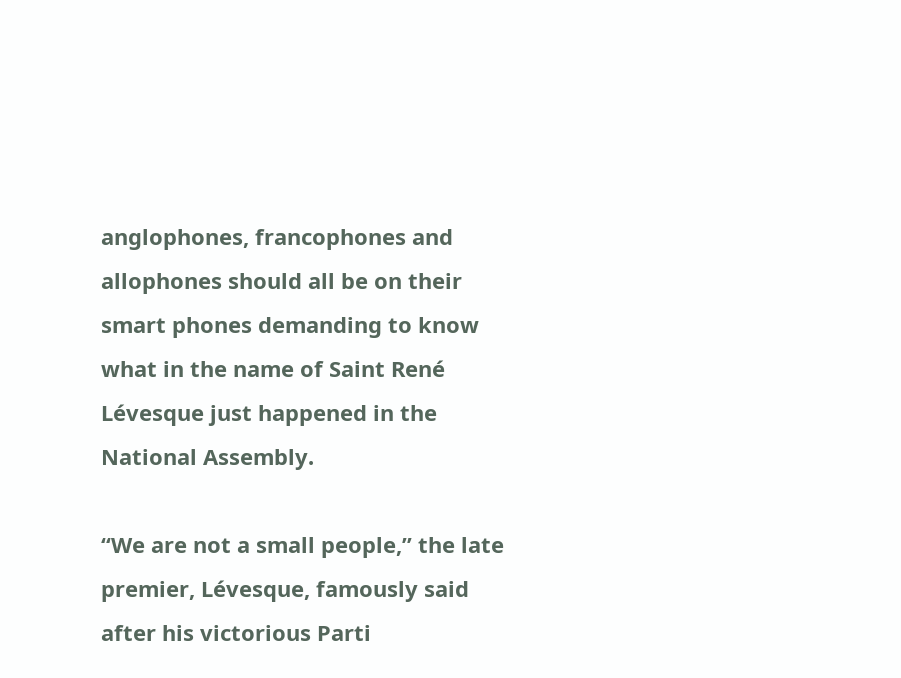anglophones, francophones and allophones should all be on their smart phones demanding to know what in the name of Saint René Lévesque just happened in the National Assembly.

“We are not a small people,” the late premier, Lévesque, famously said after his victorious Parti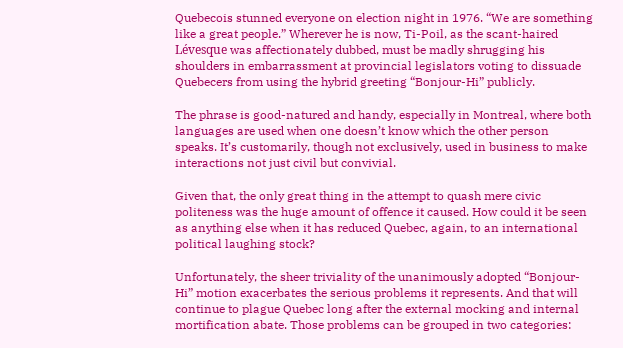Quebecois stunned everyone on election night in 1976. “We are something like a great people.” Wherever he is now, Ti-Poil, as the scant-haired Lévesque was affectionately dubbed, must be madly shrugging his shoulders in embarrassment at provincial legislators voting to dissuade Quebecers from using the hybrid greeting “Bonjour-Hi” publicly.

The phrase is good-natured and handy, especially in Montreal, where both languages are used when one doesn’t know which the other person speaks. It’s customarily, though not exclusively, used in business to make interactions not just civil but convivial.

Given that, the only great thing in the attempt to quash mere civic politeness was the huge amount of offence it caused. How could it be seen as anything else when it has reduced Quebec, again, to an international political laughing stock?

Unfortunately, the sheer triviality of the unanimously adopted “Bonjour-Hi” motion exacerbates the serious problems it represents. And that will continue to plague Quebec long after the external mocking and internal mortification abate. Those problems can be grouped in two categories: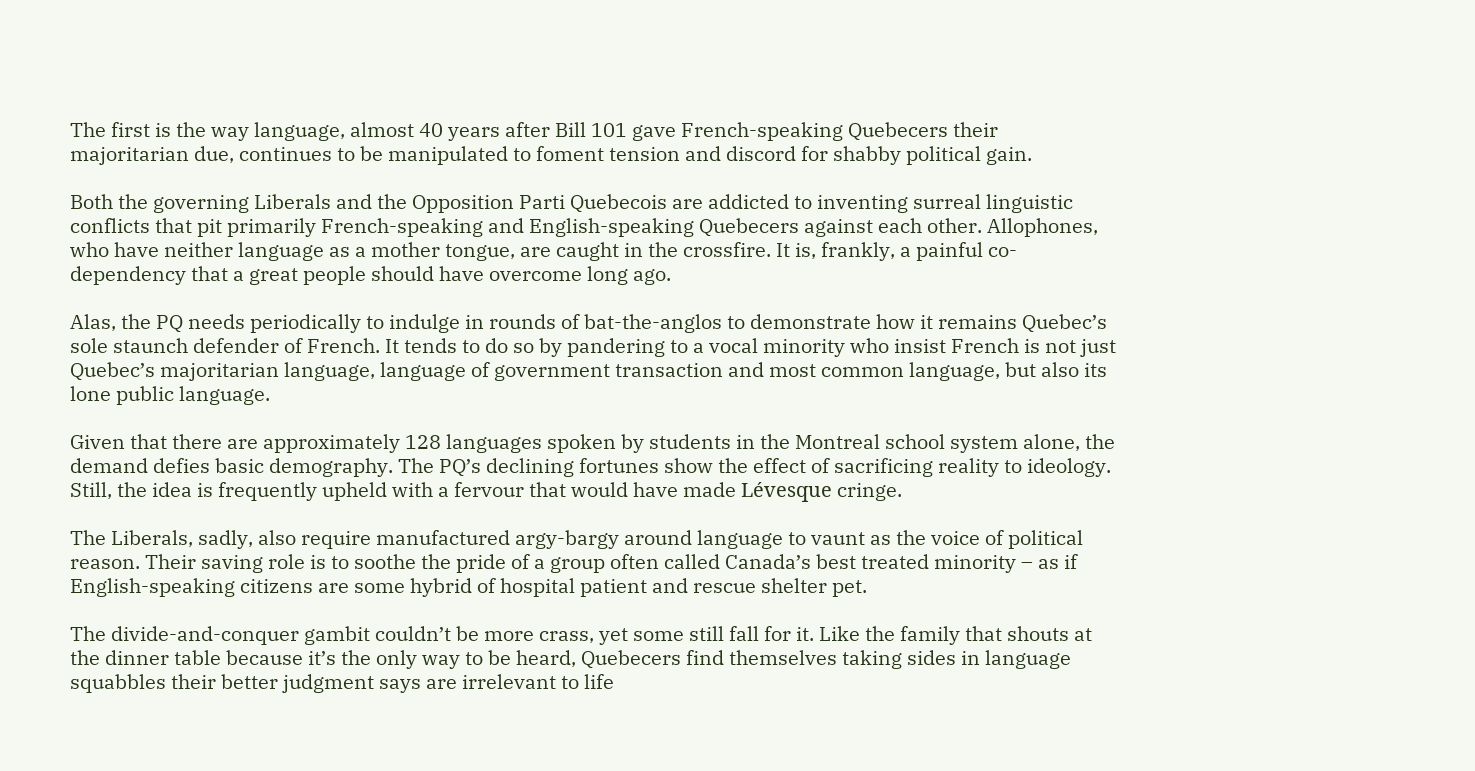The first is the way language, almost 40 years after Bill 101 gave French-speaking Quebecers their majoritarian due, continues to be manipulated to foment tension and discord for shabby political gain.

Both the governing Liberals and the Opposition Parti Quebecois are addicted to inventing surreal linguistic conflicts that pit primarily French-speaking and English-speaking Quebecers against each other. Allophones, who have neither language as a mother tongue, are caught in the crossfire. It is, frankly, a painful co-dependency that a great people should have overcome long ago.

Alas, the PQ needs periodically to indulge in rounds of bat-the-anglos to demonstrate how it remains Quebec’s sole staunch defender of French. It tends to do so by pandering to a vocal minority who insist French is not just Quebec’s majoritarian language, language of government transaction and most common language, but also its lone public language.

Given that there are approximately 128 languages spoken by students in the Montreal school system alone, the demand defies basic demography. The PQ’s declining fortunes show the effect of sacrificing reality to ideology. Still, the idea is frequently upheld with a fervour that would have made Lévesque cringe.

The Liberals, sadly, also require manufactured argy-bargy around language to vaunt as the voice of political reason. Their saving role is to soothe the pride of a group often called Canada’s best treated minority – as if English-speaking citizens are some hybrid of hospital patient and rescue shelter pet.

The divide-and-conquer gambit couldn’t be more crass, yet some still fall for it. Like the family that shouts at the dinner table because it’s the only way to be heard, Quebecers find themselves taking sides in language squabbles their better judgment says are irrelevant to life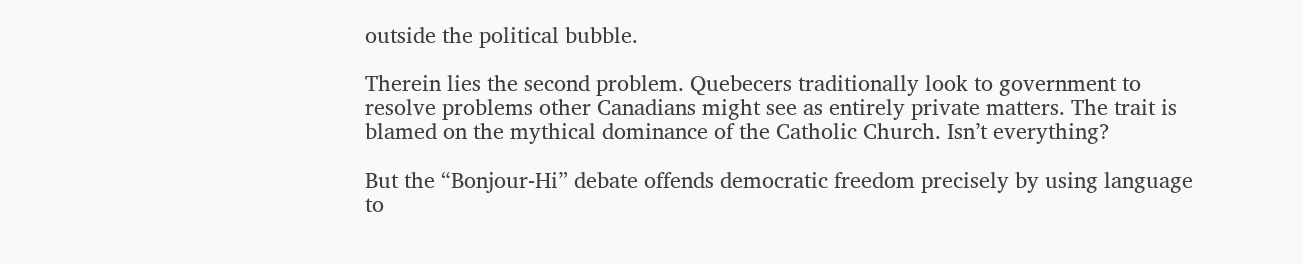outside the political bubble.

Therein lies the second problem. Quebecers traditionally look to government to resolve problems other Canadians might see as entirely private matters. The trait is blamed on the mythical dominance of the Catholic Church. Isn’t everything?

But the “Bonjour-Hi” debate offends democratic freedom precisely by using language to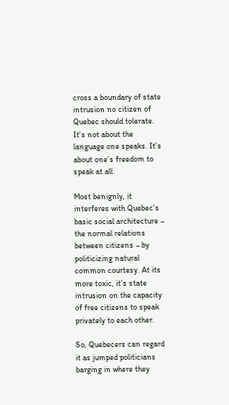cross a boundary of state intrusion no citizen of Quebec should tolerate. It’s not about the language one speaks. It’s about one’s freedom to speak at all.

Most benignly, it interferes with Quebec’s basic social architecture – the normal relations between citizens – by politicizing natural common courtesy. At its more toxic, it’s state intrusion on the capacity of free citizens to speak privately to each other.

So, Quebecers can regard it as jumped politicians barging in where they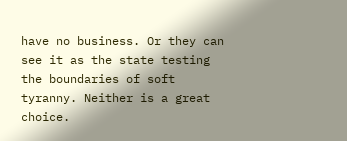have no business. Or they can see it as the state testing the boundaries of soft tyranny. Neither is a great choice.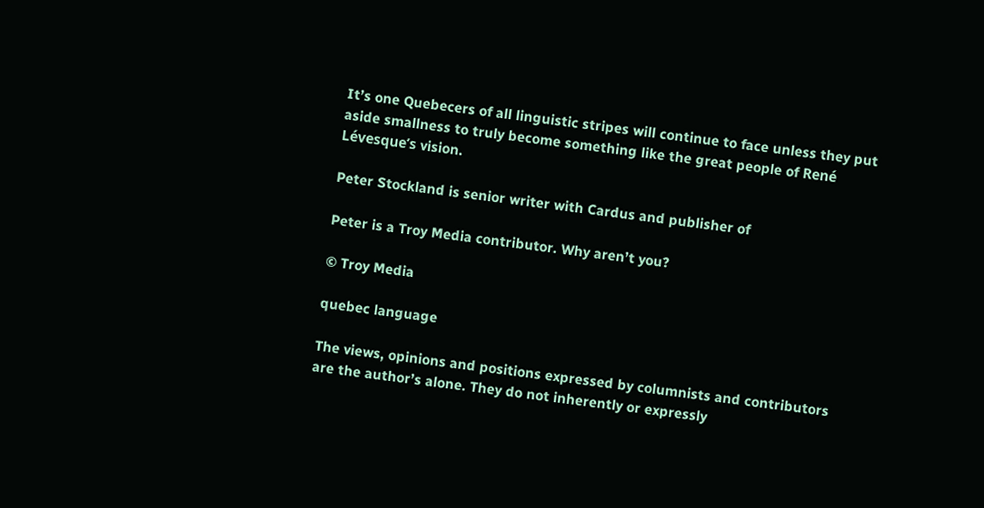It’s one Quebecers of all linguistic stripes will continue to face unless they put aside smallness to truly become something like the great people of René Lévesque’s vision.

Peter Stockland is senior writer with Cardus and publisher of

Peter is a Troy Media contributor. Why aren’t you?

© Troy Media

quebec language

The views, opinions and positions expressed by columnists and contributors are the author’s alone. They do not inherently or expressly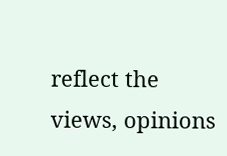reflect the views, opinions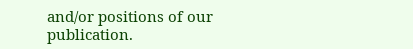and/or positions of our publication.